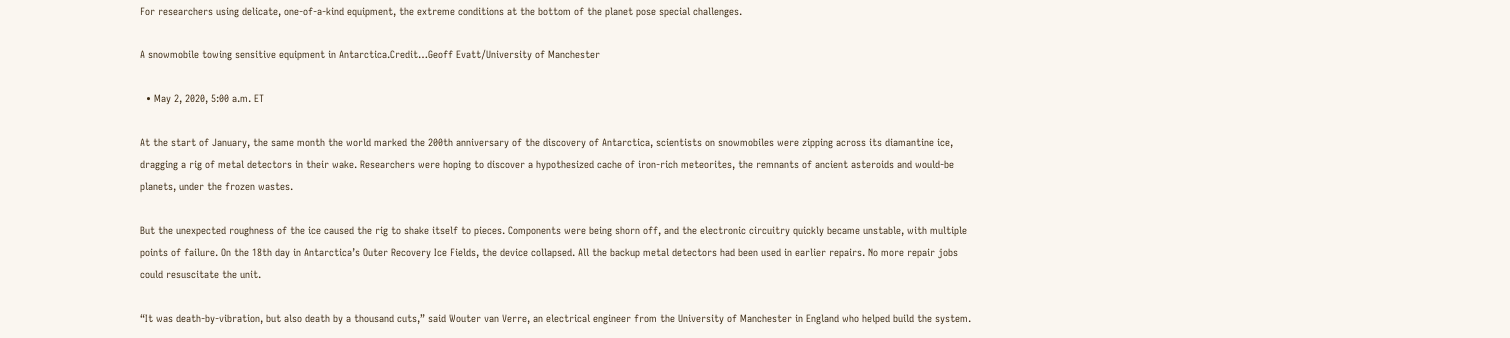For researchers using delicate, one-of-a-kind equipment, the extreme conditions at the bottom of the planet pose special challenges.

A snowmobile towing sensitive equipment in Antarctica.Credit…Geoff Evatt/University of Manchester

  • May 2, 2020, 5:00 a.m. ET

At the start of January, the same month the world marked the 200th anniversary of the discovery of Antarctica, scientists on snowmobiles were zipping across its diamantine ice, dragging a rig of metal detectors in their wake. Researchers were hoping to discover a hypothesized cache of iron-rich meteorites, the remnants of ancient asteroids and would-be planets, under the frozen wastes.

But the unexpected roughness of the ice caused the rig to shake itself to pieces. Components were being shorn off, and the electronic circuitry quickly became unstable, with multiple points of failure. On the 18th day in Antarctica’s Outer Recovery Ice Fields, the device collapsed. All the backup metal detectors had been used in earlier repairs. No more repair jobs could resuscitate the unit.

“It was death-by-vibration, but also death by a thousand cuts,” said Wouter van Verre, an electrical engineer from the University of Manchester in England who helped build the system.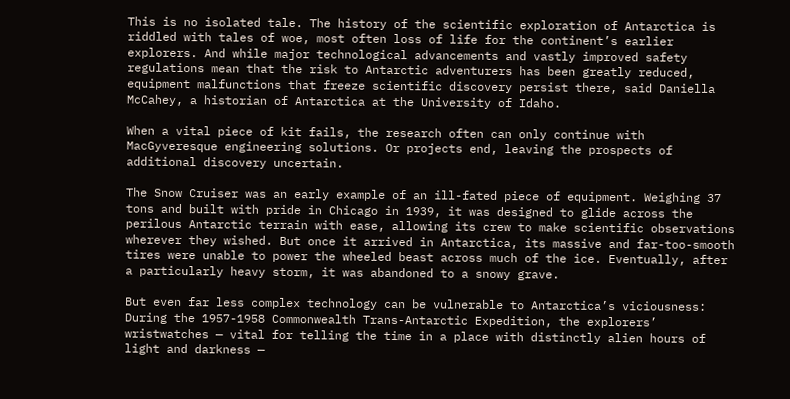This is no isolated tale. The history of the scientific exploration of Antarctica is riddled with tales of woe, most often loss of life for the continent’s earlier explorers. And while major technological advancements and vastly improved safety regulations mean that the risk to Antarctic adventurers has been greatly reduced, equipment malfunctions that freeze scientific discovery persist there, said Daniella McCahey, a historian of Antarctica at the University of Idaho.

When a vital piece of kit fails, the research often can only continue with MacGyveresque engineering solutions. Or projects end, leaving the prospects of additional discovery uncertain.

The Snow Cruiser was an early example of an ill-fated piece of equipment. Weighing 37 tons and built with pride in Chicago in 1939, it was designed to glide across the perilous Antarctic terrain with ease, allowing its crew to make scientific observations wherever they wished. But once it arrived in Antarctica, its massive and far-too-smooth tires were unable to power the wheeled beast across much of the ice. Eventually, after a particularly heavy storm, it was abandoned to a snowy grave.

But even far less complex technology can be vulnerable to Antarctica’s viciousness: During the 1957-1958 Commonwealth Trans-Antarctic Expedition, the explorers’ wristwatches — vital for telling the time in a place with distinctly alien hours of light and darkness —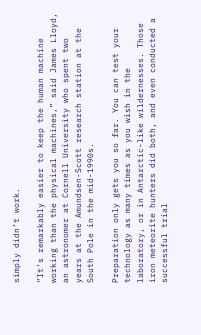simply didn’t work.

“It’s remarkably easier to keep the human machine working than the physical machines,” said James Lloyd, an astronomer at Cornell University who spent two years at the Amundsen-Scott research station at the South Pole in the mid-1990s.

Preparation only gets you so far. You can test your technology as many times as you wish in the laboratory, or in Antarctic-like wildernesses. Those iron meteorite hunters did both, and even conducted a successful trial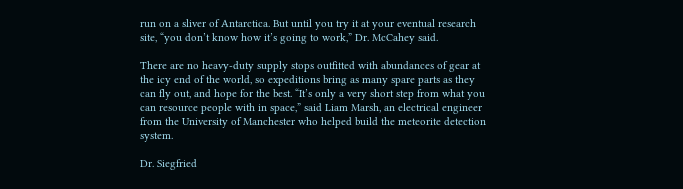run on a sliver of Antarctica. But until you try it at your eventual research site, “you don’t know how it’s going to work,” Dr. McCahey said.

There are no heavy-duty supply stops outfitted with abundances of gear at the icy end of the world, so expeditions bring as many spare parts as they can fly out, and hope for the best. “It’s only a very short step from what you can resource people with in space,” said Liam Marsh, an electrical engineer from the University of Manchester who helped build the meteorite detection system.

Dr. Siegfried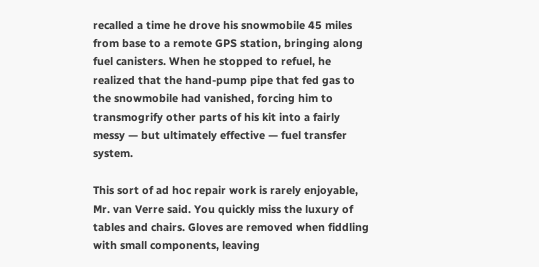recalled a time he drove his snowmobile 45 miles from base to a remote GPS station, bringing along fuel canisters. When he stopped to refuel, he realized that the hand-pump pipe that fed gas to the snowmobile had vanished, forcing him to transmogrify other parts of his kit into a fairly messy — but ultimately effective — fuel transfer system.

This sort of ad hoc repair work is rarely enjoyable, Mr. van Verre said. You quickly miss the luxury of tables and chairs. Gloves are removed when fiddling with small components, leaving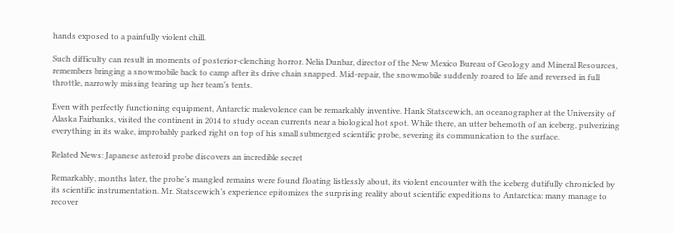hands exposed to a painfully violent chill.

Such difficulty can result in moments of posterior-clenching horror. Nelia Dunbar, director of the New Mexico Bureau of Geology and Mineral Resources, remembers bringing a snowmobile back to camp after its drive chain snapped. Mid-repair, the snowmobile suddenly roared to life and reversed in full throttle, narrowly missing tearing up her team’s tents.

Even with perfectly functioning equipment, Antarctic malevolence can be remarkably inventive. Hank Statscewich, an oceanographer at the University of Alaska Fairbanks, visited the continent in 2014 to study ocean currents near a biological hot spot. While there, an utter behemoth of an iceberg, pulverizing everything in its wake, improbably parked right on top of his small submerged scientific probe, severing its communication to the surface.

Related News: Japanese asteroid probe discovers an incredible secret

Remarkably, months later, the probe’s mangled remains were found floating listlessly about, its violent encounter with the iceberg dutifully chronicled by its scientific instrumentation. Mr. Statscewich’s experience epitomizes the surprising reality about scientific expeditions to Antarctica: many manage to recover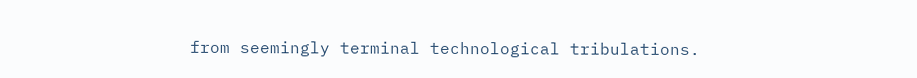from seemingly terminal technological tribulations.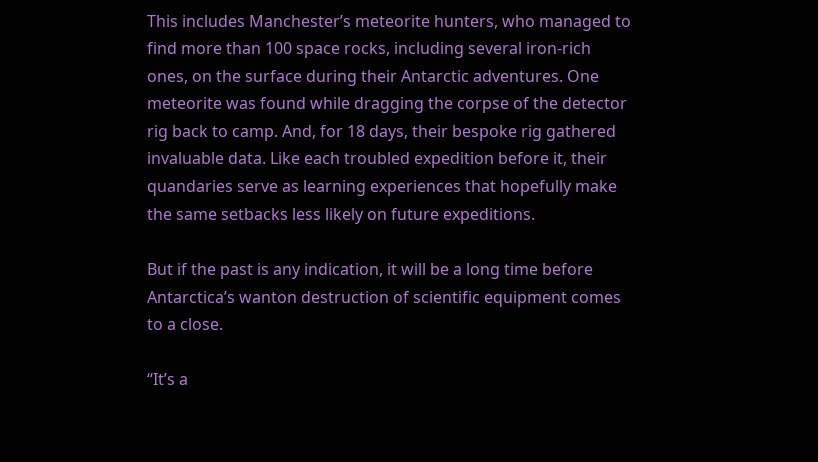This includes Manchester’s meteorite hunters, who managed to find more than 100 space rocks, including several iron-rich ones, on the surface during their Antarctic adventures. One meteorite was found while dragging the corpse of the detector rig back to camp. And, for 18 days, their bespoke rig gathered invaluable data. Like each troubled expedition before it, their quandaries serve as learning experiences that hopefully make the same setbacks less likely on future expeditions.

But if the past is any indication, it will be a long time before Antarctica’s wanton destruction of scientific equipment comes to a close.

“It’s a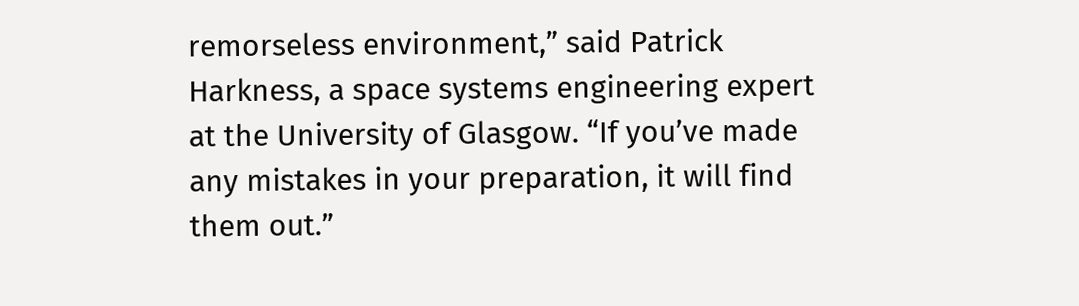remorseless environment,” said Patrick Harkness, a space systems engineering expert at the University of Glasgow. “If you’ve made any mistakes in your preparation, it will find them out.”